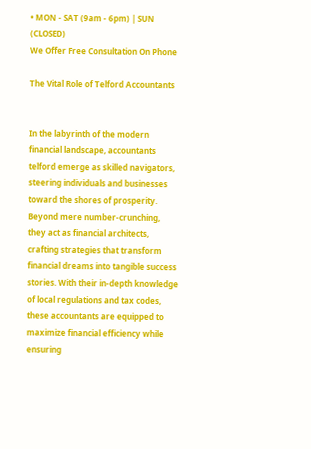• MON - SAT (9am - 6pm) | SUN (CLOSED)
We Offer Free Consultation On Phone

The Vital Role of Telford Accountants


In the labyrinth of the modern financial landscape, accountants telford emerge as skilled navigators, steering individuals and businesses toward the shores of prosperity. Beyond mere number-crunching, they act as financial architects, crafting strategies that transform financial dreams into tangible success stories. With their in-depth knowledge of local regulations and tax codes, these accountants are equipped to maximize financial efficiency while ensuring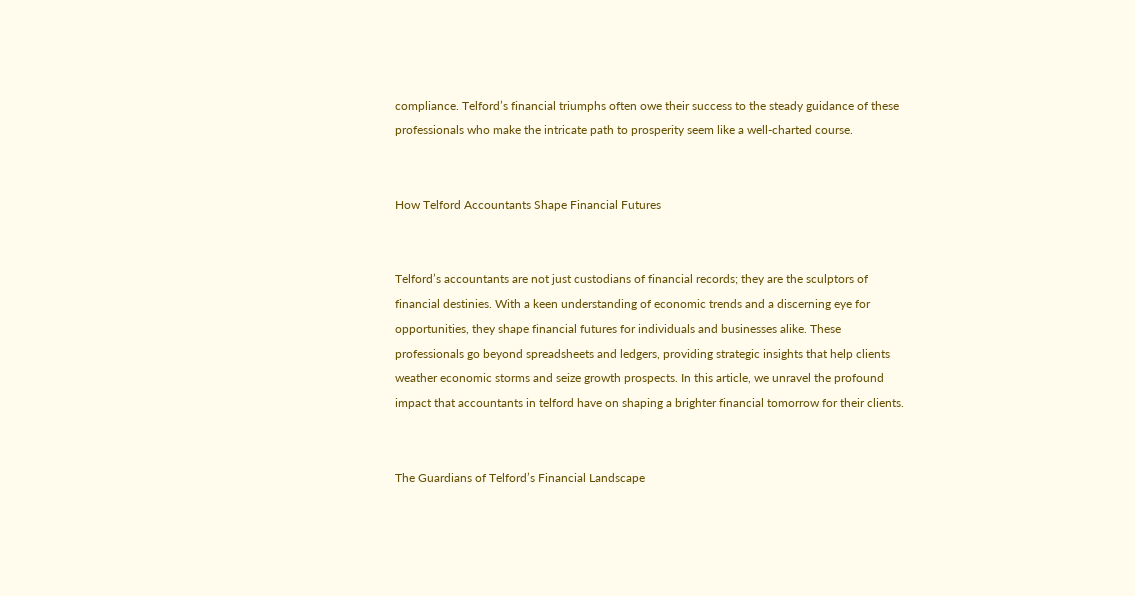compliance. Telford’s financial triumphs often owe their success to the steady guidance of these professionals who make the intricate path to prosperity seem like a well-charted course.


How Telford Accountants Shape Financial Futures


Telford’s accountants are not just custodians of financial records; they are the sculptors of financial destinies. With a keen understanding of economic trends and a discerning eye for opportunities, they shape financial futures for individuals and businesses alike. These professionals go beyond spreadsheets and ledgers, providing strategic insights that help clients weather economic storms and seize growth prospects. In this article, we unravel the profound impact that accountants in telford have on shaping a brighter financial tomorrow for their clients.


The Guardians of Telford’s Financial Landscape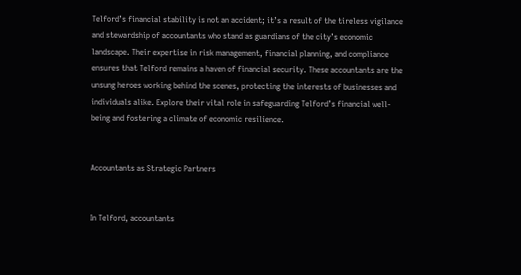Telford’s financial stability is not an accident; it’s a result of the tireless vigilance and stewardship of accountants who stand as guardians of the city’s economic landscape. Their expertise in risk management, financial planning, and compliance ensures that Telford remains a haven of financial security. These accountants are the unsung heroes working behind the scenes, protecting the interests of businesses and individuals alike. Explore their vital role in safeguarding Telford’s financial well-being and fostering a climate of economic resilience.


Accountants as Strategic Partners


In Telford, accountants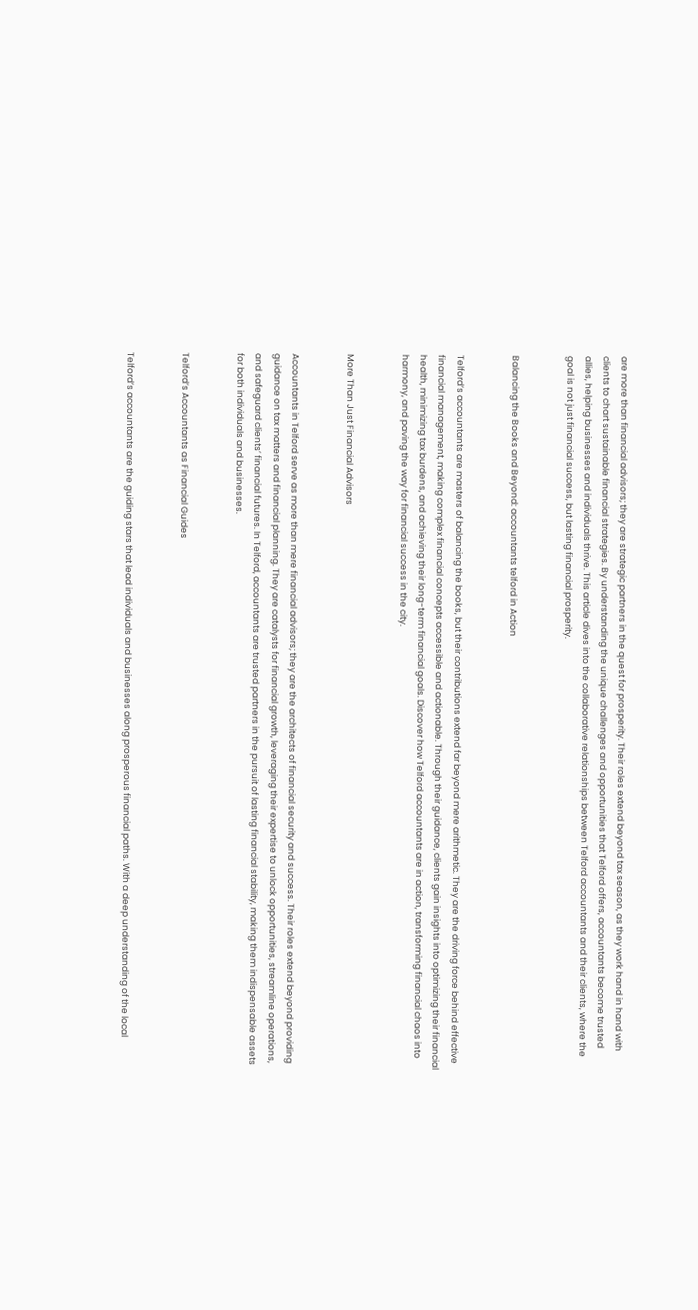are more than financial advisors; they are strategic partners in the quest for prosperity. Their roles extend beyond tax season, as they work hand in hand with clients to chart sustainable financial strategies. By understanding the unique challenges and opportunities that Telford offers, accountants become trusted allies, helping businesses and individuals thrive. This article dives into the collaborative relationships between Telford accountants and their clients, where the goal is not just financial success, but lasting financial prosperity.


Balancing the Books and Beyond: accountants telford in Action


Telford’s accountants are masters of balancing the books, but their contributions extend far beyond mere arithmetic. They are the driving force behind effective financial management, making complex financial concepts accessible and actionable. Through their guidance, clients gain insights into optimizing their financial health, minimizing tax burdens, and achieving their long-term financial goals. Discover how Telford accountants are in action, transforming financial chaos into harmony, and paving the way for financial success in the city.


More Than Just Financial Advisors


Accountants in Telford serve as more than mere financial advisors; they are the architects of financial security and success. Their roles extend beyond providing guidance on tax matters and financial planning. They are catalysts for financial growth, leveraging their expertise to unlock opportunities, streamline operations, and safeguard clients’ financial futures. In Telford, accountants are trusted partners in the pursuit of lasting financial stability, making them indispensable assets for both individuals and businesses.


Telford’s Accountants as Financial Guides


Telford’s accountants are the guiding stars that lead individuals and businesses along prosperous financial paths. With a deep understanding of the local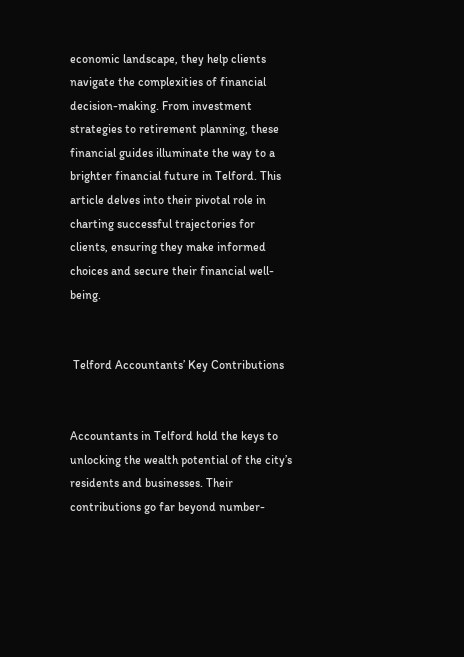economic landscape, they help clients navigate the complexities of financial decision-making. From investment strategies to retirement planning, these financial guides illuminate the way to a brighter financial future in Telford. This article delves into their pivotal role in charting successful trajectories for clients, ensuring they make informed choices and secure their financial well-being.


 Telford Accountants’ Key Contributions


Accountants in Telford hold the keys to unlocking the wealth potential of the city’s residents and businesses. Their contributions go far beyond number-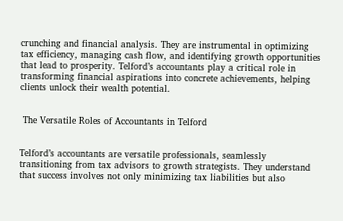crunching and financial analysis. They are instrumental in optimizing tax efficiency, managing cash flow, and identifying growth opportunities that lead to prosperity. Telford’s accountants play a critical role in transforming financial aspirations into concrete achievements, helping clients unlock their wealth potential.


 The Versatile Roles of Accountants in Telford


Telford’s accountants are versatile professionals, seamlessly transitioning from tax advisors to growth strategists. They understand that success involves not only minimizing tax liabilities but also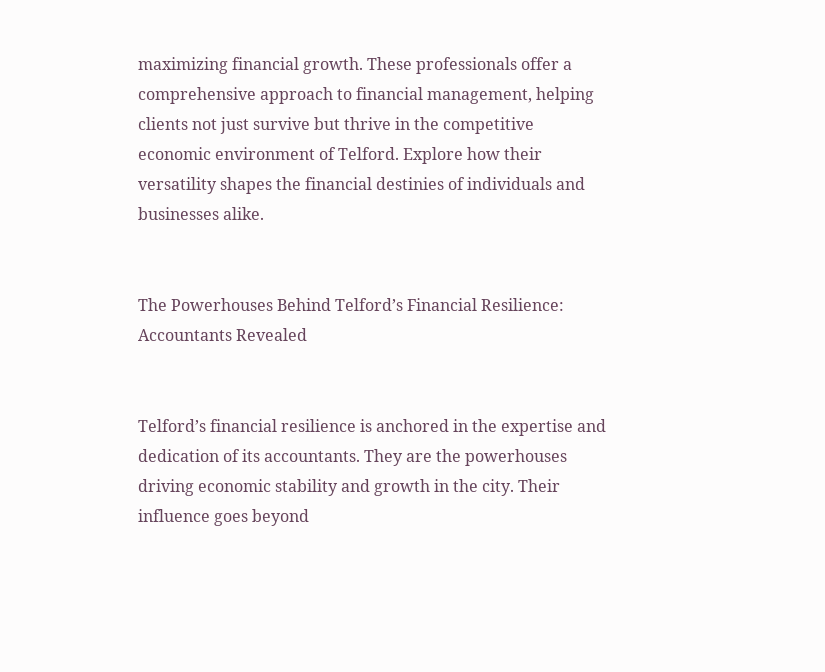maximizing financial growth. These professionals offer a comprehensive approach to financial management, helping clients not just survive but thrive in the competitive economic environment of Telford. Explore how their versatility shapes the financial destinies of individuals and businesses alike.


The Powerhouses Behind Telford’s Financial Resilience: Accountants Revealed


Telford’s financial resilience is anchored in the expertise and dedication of its accountants. They are the powerhouses driving economic stability and growth in the city. Their influence goes beyond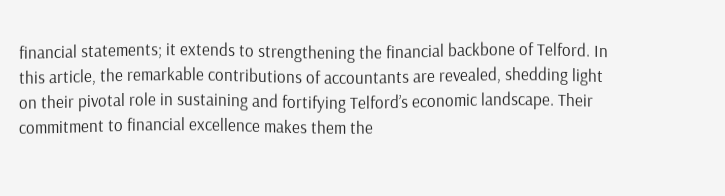financial statements; it extends to strengthening the financial backbone of Telford. In this article, the remarkable contributions of accountants are revealed, shedding light on their pivotal role in sustaining and fortifying Telford’s economic landscape. Their commitment to financial excellence makes them the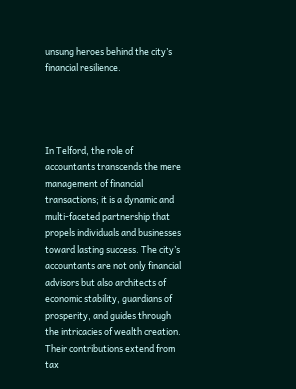unsung heroes behind the city’s financial resilience.




In Telford, the role of accountants transcends the mere management of financial transactions; it is a dynamic and multi-faceted partnership that propels individuals and businesses toward lasting success. The city’s accountants are not only financial advisors but also architects of economic stability, guardians of prosperity, and guides through the intricacies of wealth creation. Their contributions extend from tax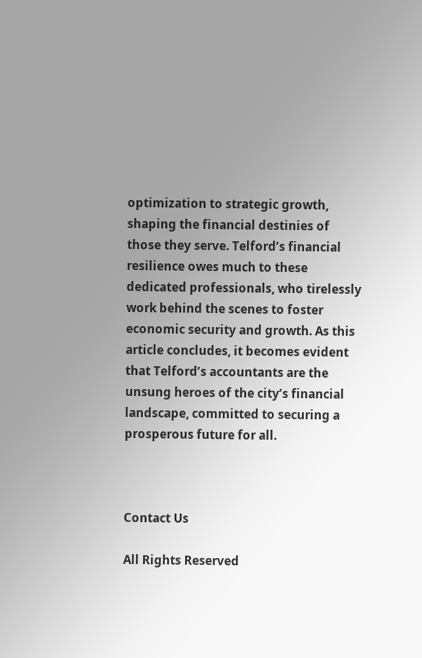optimization to strategic growth, shaping the financial destinies of those they serve. Telford’s financial resilience owes much to these dedicated professionals, who tirelessly work behind the scenes to foster economic security and growth. As this article concludes, it becomes evident that Telford’s accountants are the unsung heroes of the city’s financial landscape, committed to securing a prosperous future for all.



Contact Us

All Rights Reserved